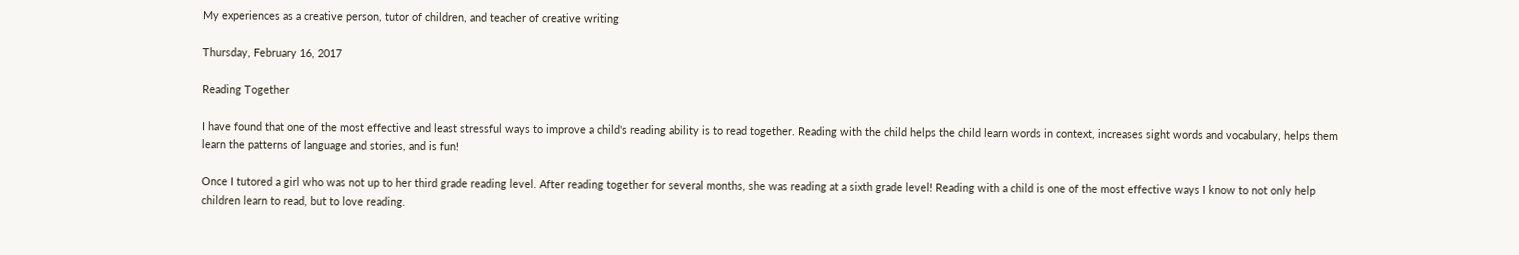My experiences as a creative person, tutor of children, and teacher of creative writing

Thursday, February 16, 2017

Reading Together

I have found that one of the most effective and least stressful ways to improve a child's reading ability is to read together. Reading with the child helps the child learn words in context, increases sight words and vocabulary, helps them learn the patterns of language and stories, and is fun!

Once I tutored a girl who was not up to her third grade reading level. After reading together for several months, she was reading at a sixth grade level! Reading with a child is one of the most effective ways I know to not only help children learn to read, but to love reading.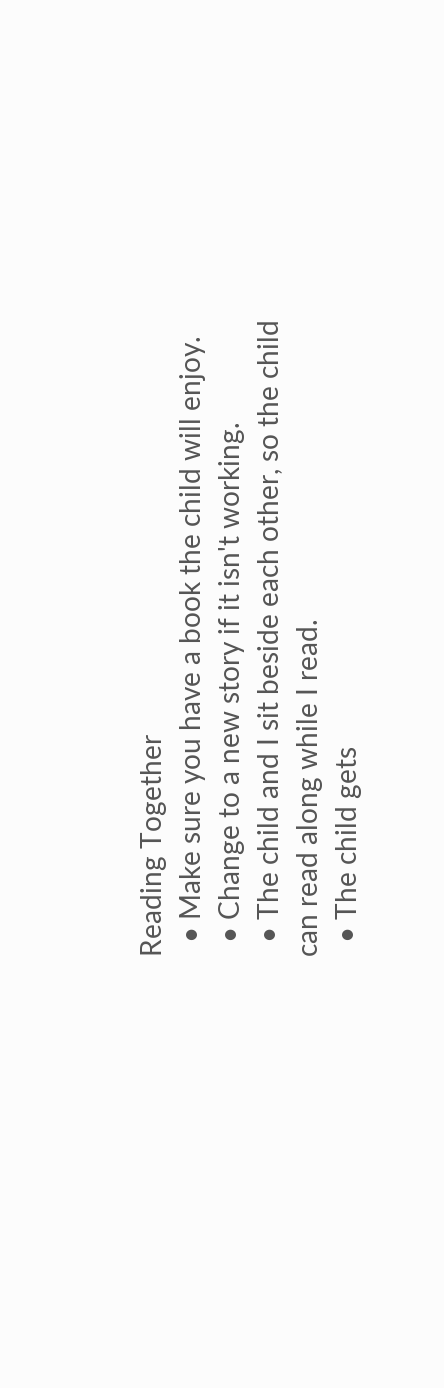Reading Together
  • Make sure you have a book the child will enjoy.
  • Change to a new story if it isn't working.
  • The child and I sit beside each other, so the child can read along while I read.
  • The child gets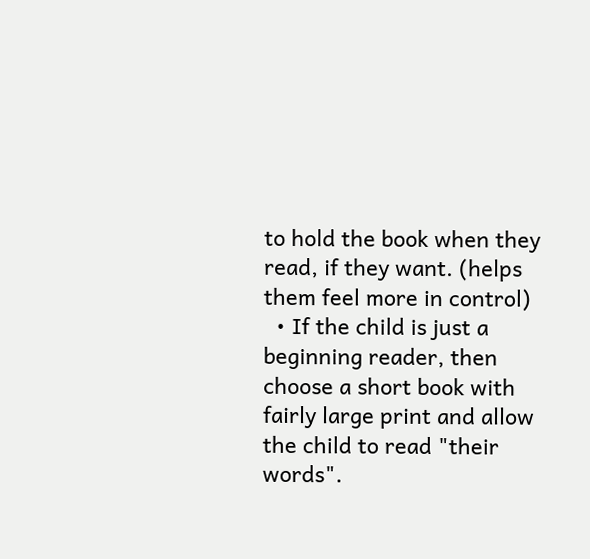to hold the book when they read, if they want. (helps them feel more in control)
  • If the child is just a beginning reader, then choose a short book with fairly large print and allow the child to read "their words".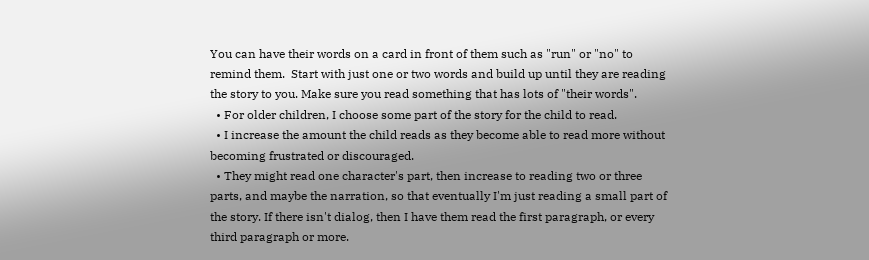You can have their words on a card in front of them such as "run" or "no" to remind them.  Start with just one or two words and build up until they are reading the story to you. Make sure you read something that has lots of "their words".
  • For older children, I choose some part of the story for the child to read.
  • I increase the amount the child reads as they become able to read more without becoming frustrated or discouraged.
  • They might read one character's part, then increase to reading two or three parts, and maybe the narration, so that eventually I'm just reading a small part of the story. If there isn't dialog, then I have them read the first paragraph, or every third paragraph or more.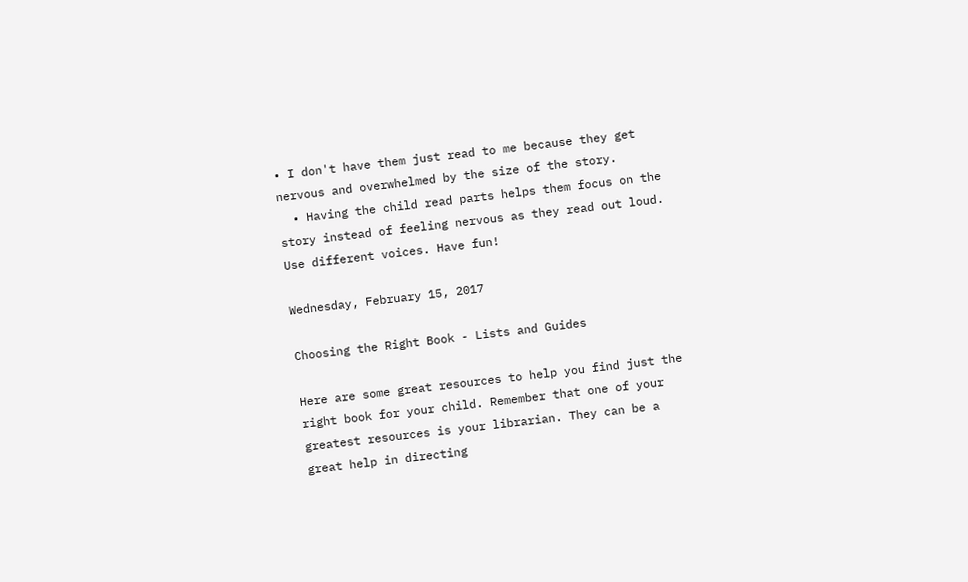• I don't have them just read to me because they get nervous and overwhelmed by the size of the story.
  • Having the child read parts helps them focus on the story instead of feeling nervous as they read out loud. Use different voices. Have fun!

Wednesday, February 15, 2017

Choosing the Right Book - Lists and Guides

Here are some great resources to help you find just the right book for your child. Remember that one of your greatest resources is your librarian. They can be a great help in directing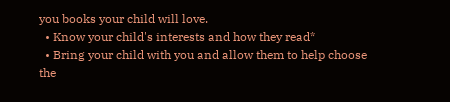you books your child will love.
  • Know your child's interests and how they read*
  • Bring your child with you and allow them to help choose the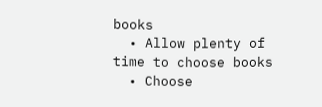books
  • Allow plenty of time to choose books
  • Choose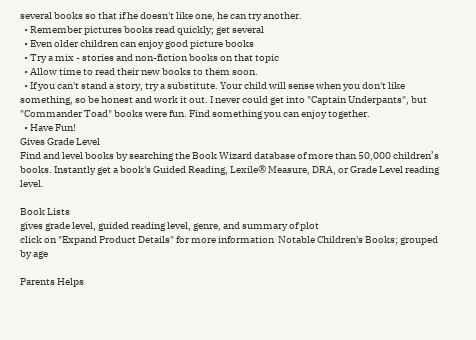several books so that if he doesn't like one, he can try another.
  • Remember pictures books read quickly; get several
  • Even older children can enjoy good picture books
  • Try a mix - stories and non-fiction books on that topic
  • Allow time to read their new books to them soon.
  • If you can't stand a story, try a substitute. Your child will sense when you don't like something, so be honest and work it out. I never could get into "Captain Underpants", but "Commander Toad" books were fun. Find something you can enjoy together.
  • Have Fun!
Gives Grade Level
Find and level books by searching the Book Wizard database of more than 50,000 children’s books. Instantly get a book's Guided Reading, Lexile® Measure, DRA, or Grade Level reading level.

Book Lists
gives grade level, guided reading level, genre, and summary of plot
click on "Expand Product Details" for more information  Notable Children's Books; grouped by age

Parents Helps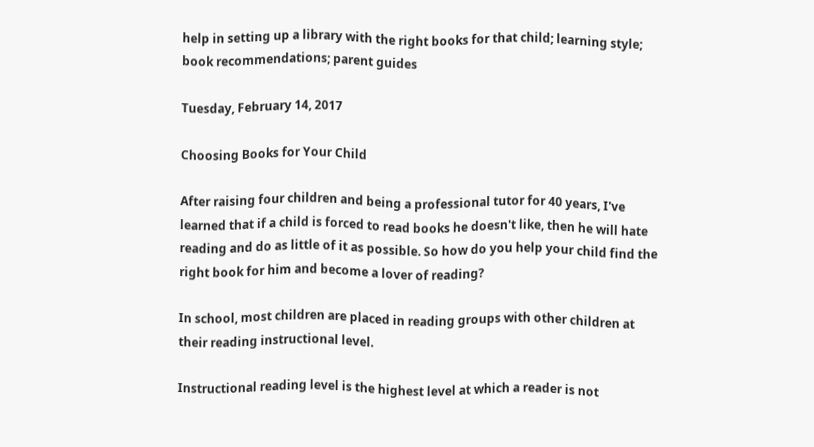help in setting up a library with the right books for that child; learning style; book recommendations; parent guides

Tuesday, February 14, 2017

Choosing Books for Your Child

After raising four children and being a professional tutor for 40 years, I've learned that if a child is forced to read books he doesn't like, then he will hate reading and do as little of it as possible. So how do you help your child find the right book for him and become a lover of reading?

In school, most children are placed in reading groups with other children at their reading instructional level.

Instructional reading level is the highest level at which a reader is not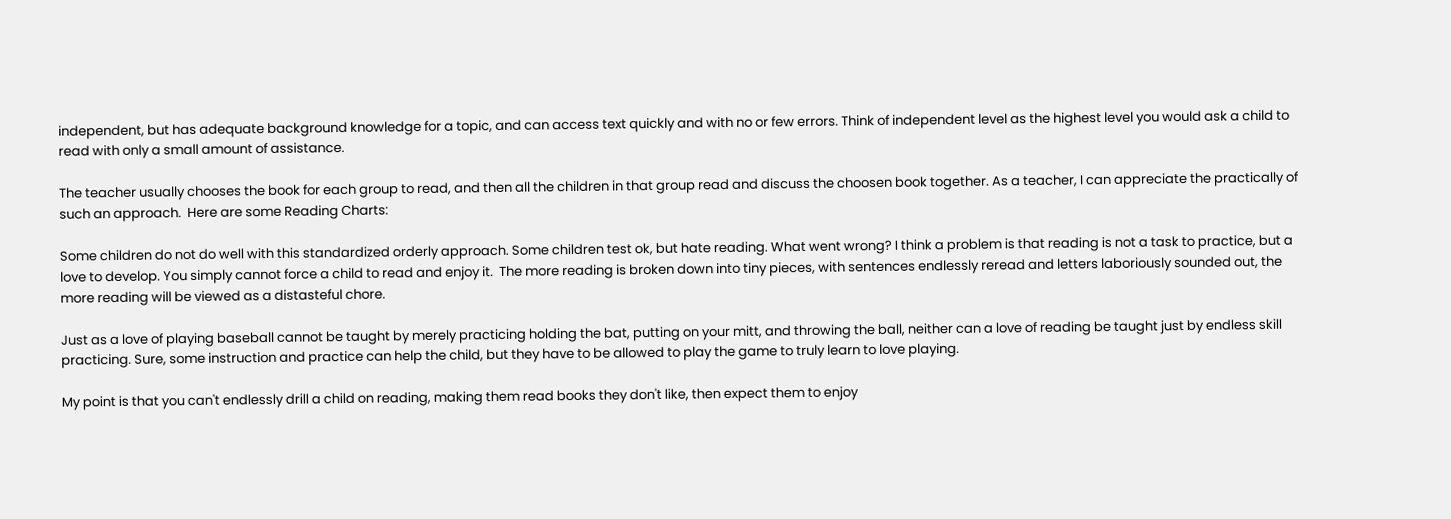independent, but has adequate background knowledge for a topic, and can access text quickly and with no or few errors. Think of independent level as the highest level you would ask a child to read with only a small amount of assistance.

The teacher usually chooses the book for each group to read, and then all the children in that group read and discuss the choosen book together. As a teacher, I can appreciate the practically of such an approach.  Here are some Reading Charts:

Some children do not do well with this standardized orderly approach. Some children test ok, but hate reading. What went wrong? I think a problem is that reading is not a task to practice, but a love to develop. You simply cannot force a child to read and enjoy it.  The more reading is broken down into tiny pieces, with sentences endlessly reread and letters laboriously sounded out, the more reading will be viewed as a distasteful chore.

Just as a love of playing baseball cannot be taught by merely practicing holding the bat, putting on your mitt, and throwing the ball, neither can a love of reading be taught just by endless skill practicing. Sure, some instruction and practice can help the child, but they have to be allowed to play the game to truly learn to love playing.

My point is that you can't endlessly drill a child on reading, making them read books they don't like, then expect them to enjoy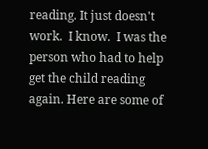reading. It just doesn't work.  I know.  I was the person who had to help get the child reading again. Here are some of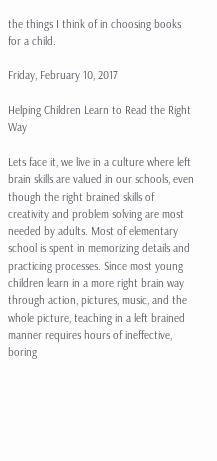the things I think of in choosing books for a child.

Friday, February 10, 2017

Helping Children Learn to Read the Right Way

Lets face it, we live in a culture where left brain skills are valued in our schools, even though the right brained skills of creativity and problem solving are most needed by adults. Most of elementary school is spent in memorizing details and practicing processes. Since most young children learn in a more right brain way through action, pictures, music, and the whole picture, teaching in a left brained manner requires hours of ineffective, boring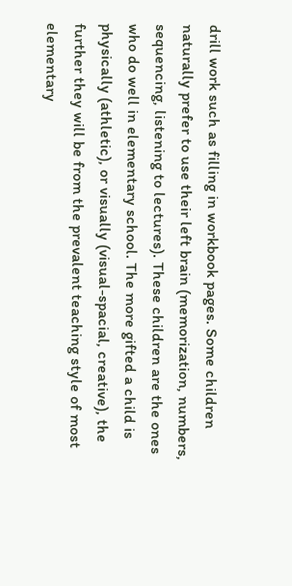drill work such as filling in workbook pages. Some children naturally prefer to use their left brain (memorization, numbers, sequencing, listening to lectures). These children are the ones who do well in elementary school. The more gifted a child is physically (athletic), or visually (visual-spacial, creative), the further they will be from the prevalent teaching style of most elementary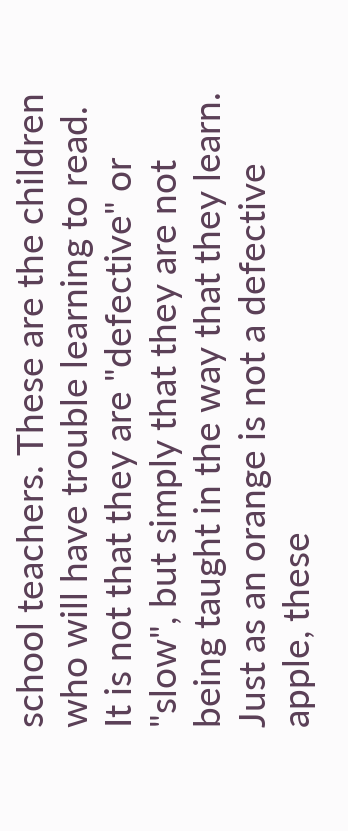school teachers. These are the children who will have trouble learning to read. It is not that they are "defective" or "slow", but simply that they are not being taught in the way that they learn. Just as an orange is not a defective apple, these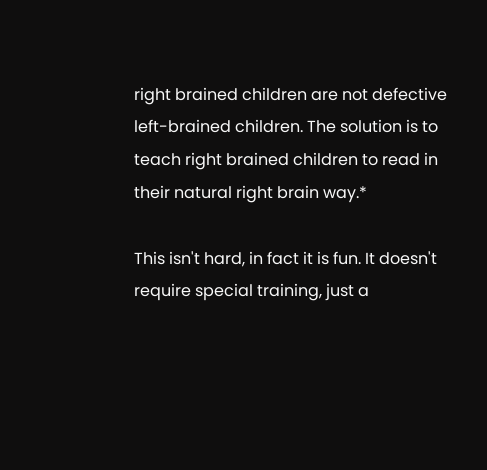right brained children are not defective left-brained children. The solution is to teach right brained children to read in their natural right brain way.*

This isn't hard, in fact it is fun. It doesn't require special training, just a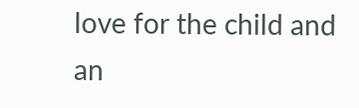love for the child and an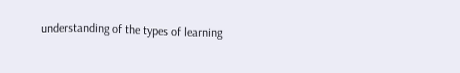understanding of the types of learning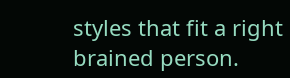styles that fit a right brained person.